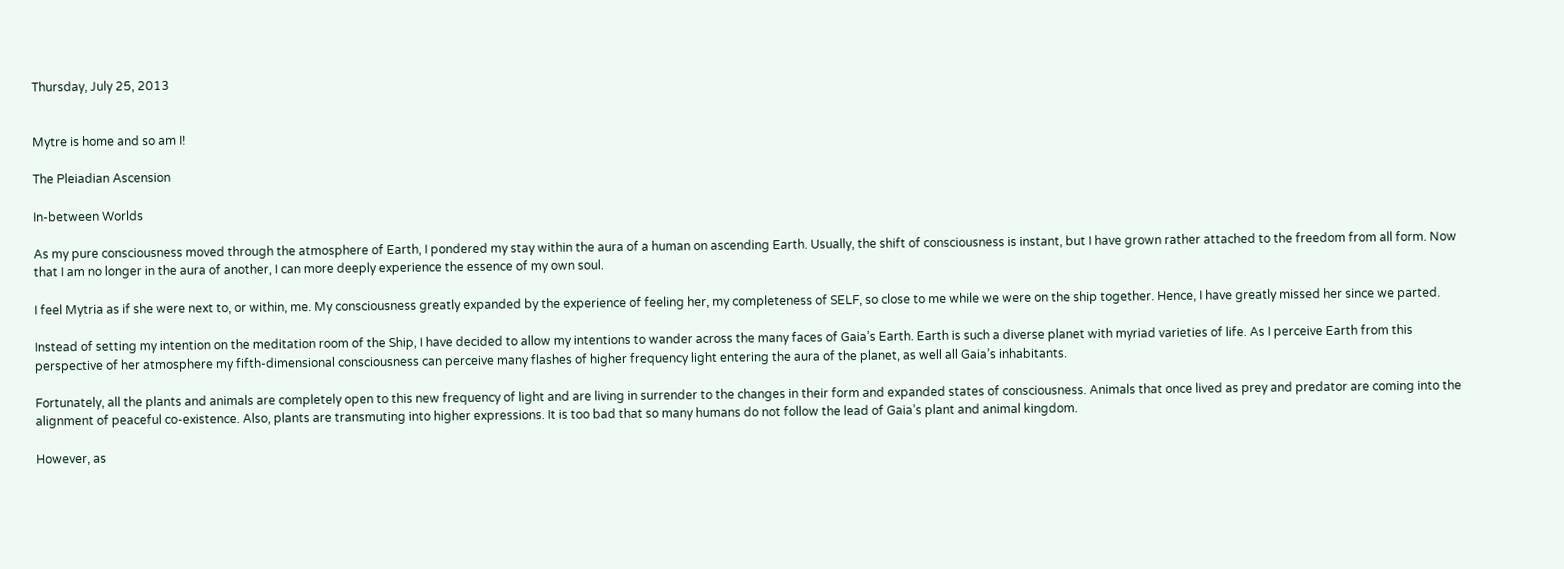Thursday, July 25, 2013


Mytre is home and so am I!

The Pleiadian Ascension

In-between Worlds

As my pure consciousness moved through the atmosphere of Earth, I pondered my stay within the aura of a human on ascending Earth. Usually, the shift of consciousness is instant, but I have grown rather attached to the freedom from all form. Now that I am no longer in the aura of another, I can more deeply experience the essence of my own soul.

I feel Mytria as if she were next to, or within, me. My consciousness greatly expanded by the experience of feeling her, my completeness of SELF, so close to me while we were on the ship together. Hence, I have greatly missed her since we parted.

Instead of setting my intention on the meditation room of the Ship, I have decided to allow my intentions to wander across the many faces of Gaia’s Earth. Earth is such a diverse planet with myriad varieties of life. As I perceive Earth from this perspective of her atmosphere my fifth-dimensional consciousness can perceive many flashes of higher frequency light entering the aura of the planet, as well all Gaia’s inhabitants.

Fortunately, all the plants and animals are completely open to this new frequency of light and are living in surrender to the changes in their form and expanded states of consciousness. Animals that once lived as prey and predator are coming into the alignment of peaceful co-existence. Also, plants are transmuting into higher expressions. It is too bad that so many humans do not follow the lead of Gaia’s plant and animal kingdom.

However, as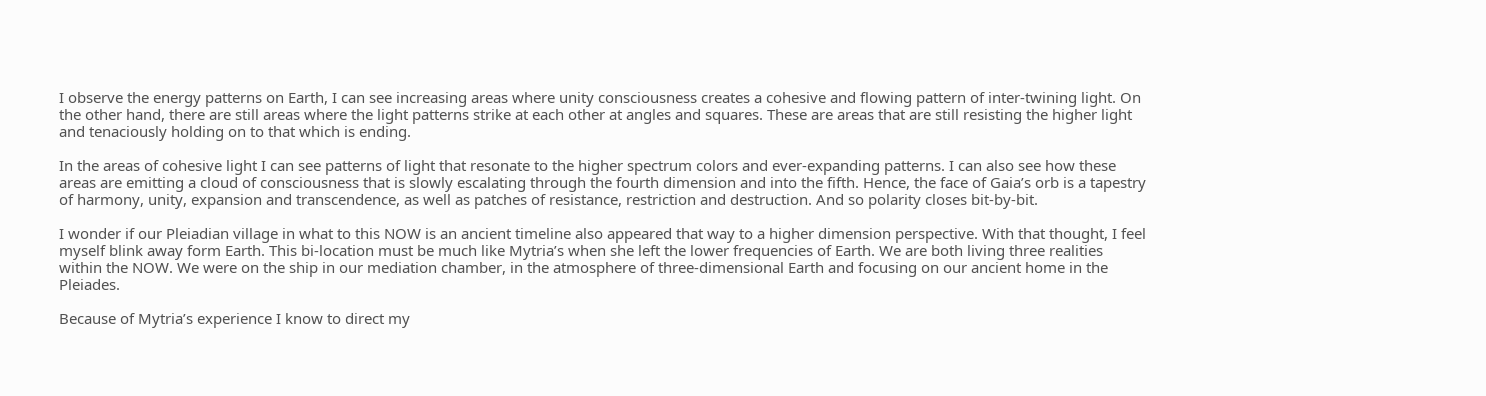I observe the energy patterns on Earth, I can see increasing areas where unity consciousness creates a cohesive and flowing pattern of inter-twining light. On the other hand, there are still areas where the light patterns strike at each other at angles and squares. These are areas that are still resisting the higher light and tenaciously holding on to that which is ending.

In the areas of cohesive light I can see patterns of light that resonate to the higher spectrum colors and ever-expanding patterns. I can also see how these areas are emitting a cloud of consciousness that is slowly escalating through the fourth dimension and into the fifth. Hence, the face of Gaia’s orb is a tapestry of harmony, unity, expansion and transcendence, as well as patches of resistance, restriction and destruction. And so polarity closes bit-by-bit.

I wonder if our Pleiadian village in what to this NOW is an ancient timeline also appeared that way to a higher dimension perspective. With that thought, I feel myself blink away form Earth. This bi-location must be much like Mytria’s when she left the lower frequencies of Earth. We are both living three realities within the NOW. We were on the ship in our mediation chamber, in the atmosphere of three-dimensional Earth and focusing on our ancient home in the Pleiades.

Because of Mytria’s experience I know to direct my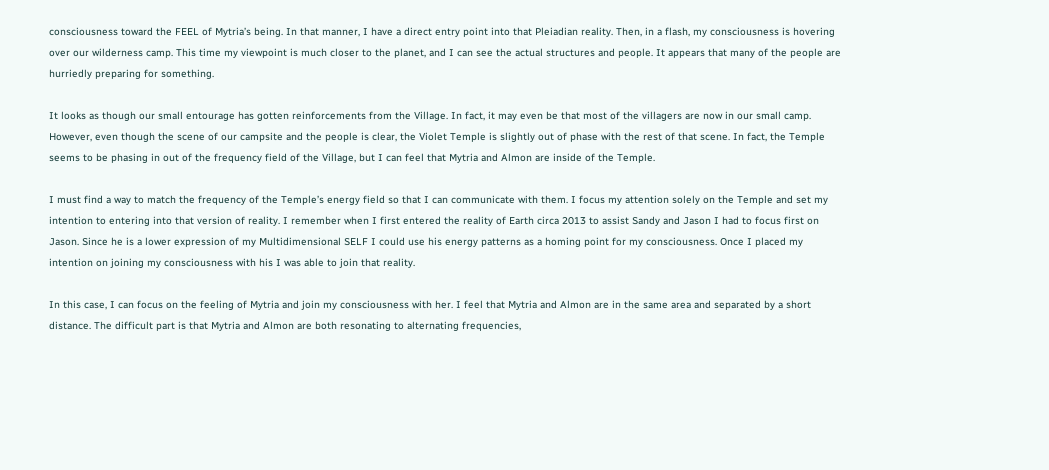consciousness toward the FEEL of Mytria’s being. In that manner, I have a direct entry point into that Pleiadian reality. Then, in a flash, my consciousness is hovering over our wilderness camp. This time my viewpoint is much closer to the planet, and I can see the actual structures and people. It appears that many of the people are hurriedly preparing for something.

It looks as though our small entourage has gotten reinforcements from the Village. In fact, it may even be that most of the villagers are now in our small camp. However, even though the scene of our campsite and the people is clear, the Violet Temple is slightly out of phase with the rest of that scene. In fact, the Temple seems to be phasing in out of the frequency field of the Village, but I can feel that Mytria and Almon are inside of the Temple.

I must find a way to match the frequency of the Temple’s energy field so that I can communicate with them. I focus my attention solely on the Temple and set my intention to entering into that version of reality. I remember when I first entered the reality of Earth circa 2013 to assist Sandy and Jason I had to focus first on Jason. Since he is a lower expression of my Multidimensional SELF I could use his energy patterns as a homing point for my consciousness. Once I placed my intention on joining my consciousness with his I was able to join that reality.

In this case, I can focus on the feeling of Mytria and join my consciousness with her. I feel that Mytria and Almon are in the same area and separated by a short distance. The difficult part is that Mytria and Almon are both resonating to alternating frequencies,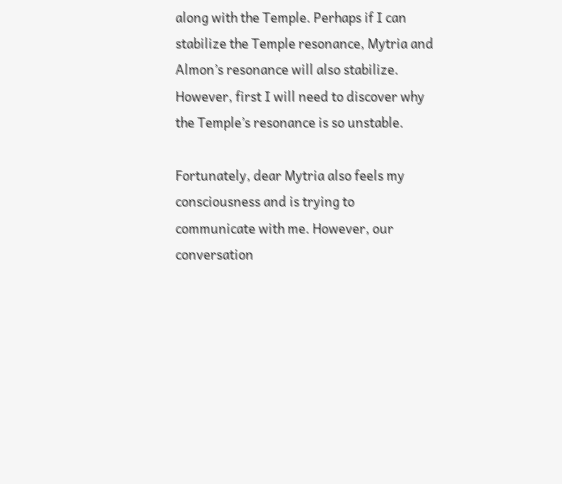along with the Temple. Perhaps if I can stabilize the Temple resonance, Mytria and Almon’s resonance will also stabilize. However, first I will need to discover why the Temple’s resonance is so unstable.

Fortunately, dear Mytria also feels my consciousness and is trying to communicate with me. However, our conversation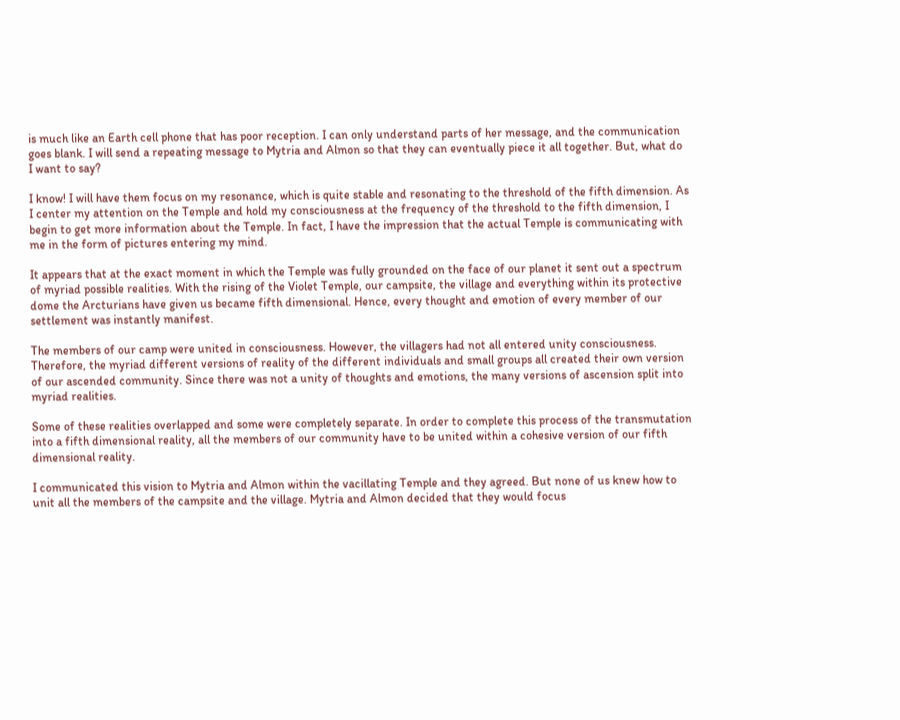is much like an Earth cell phone that has poor reception. I can only understand parts of her message, and the communication goes blank. I will send a repeating message to Mytria and Almon so that they can eventually piece it all together. But, what do I want to say?

I know! I will have them focus on my resonance, which is quite stable and resonating to the threshold of the fifth dimension. As I center my attention on the Temple and hold my consciousness at the frequency of the threshold to the fifth dimension, I begin to get more information about the Temple. In fact, I have the impression that the actual Temple is communicating with me in the form of pictures entering my mind.

It appears that at the exact moment in which the Temple was fully grounded on the face of our planet it sent out a spectrum of myriad possible realities. With the rising of the Violet Temple, our campsite, the village and everything within its protective dome the Arcturians have given us became fifth dimensional. Hence, every thought and emotion of every member of our settlement was instantly manifest.

The members of our camp were united in consciousness. However, the villagers had not all entered unity consciousness. Therefore, the myriad different versions of reality of the different individuals and small groups all created their own version of our ascended community. Since there was not a unity of thoughts and emotions, the many versions of ascension split into myriad realities.

Some of these realities overlapped and some were completely separate. In order to complete this process of the transmutation into a fifth dimensional reality, all the members of our community have to be united within a cohesive version of our fifth dimensional reality.

I communicated this vision to Mytria and Almon within the vacillating Temple and they agreed. But none of us knew how to unit all the members of the campsite and the village. Mytria and Almon decided that they would focus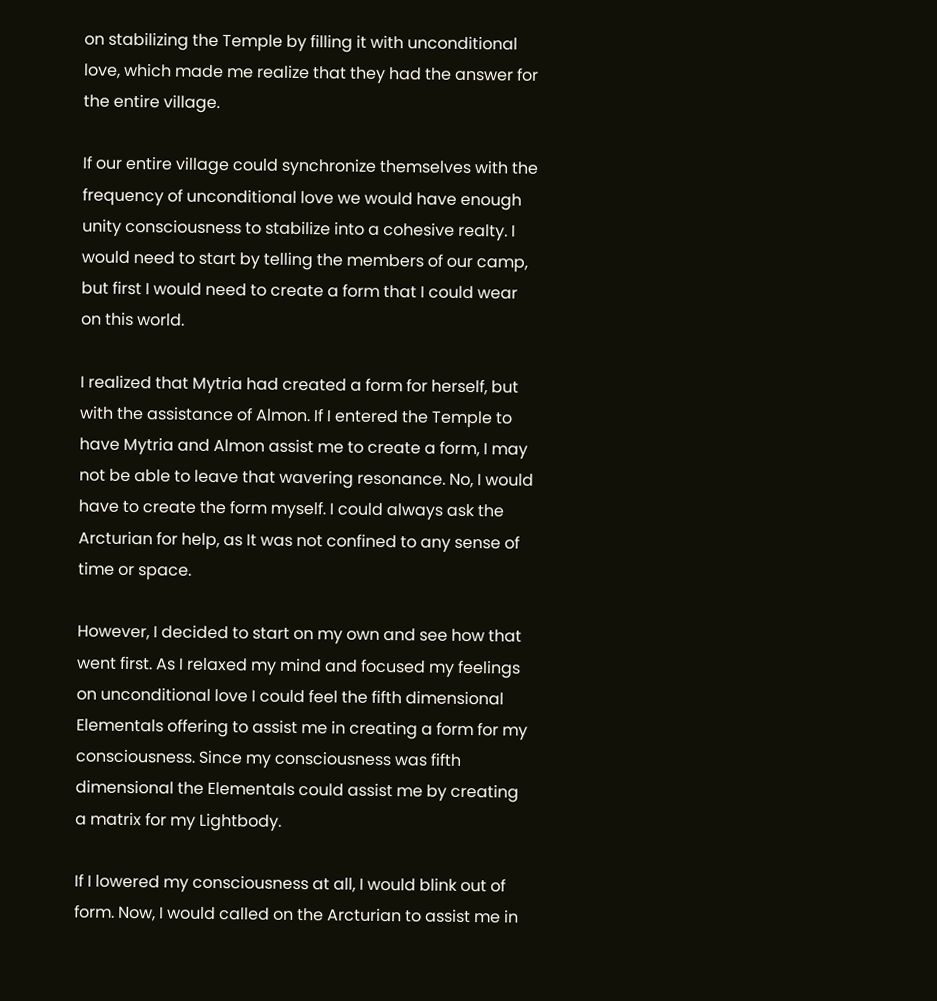on stabilizing the Temple by filling it with unconditional love, which made me realize that they had the answer for the entire village.

If our entire village could synchronize themselves with the frequency of unconditional love we would have enough unity consciousness to stabilize into a cohesive realty. I would need to start by telling the members of our camp, but first I would need to create a form that I could wear on this world.

I realized that Mytria had created a form for herself, but with the assistance of Almon. If I entered the Temple to have Mytria and Almon assist me to create a form, I may not be able to leave that wavering resonance. No, I would have to create the form myself. I could always ask the Arcturian for help, as It was not confined to any sense of time or space.

However, I decided to start on my own and see how that went first. As I relaxed my mind and focused my feelings on unconditional love I could feel the fifth dimensional Elementals offering to assist me in creating a form for my consciousness. Since my consciousness was fifth dimensional the Elementals could assist me by creating a matrix for my Lightbody.

If I lowered my consciousness at all, I would blink out of form. Now, I would called on the Arcturian to assist me in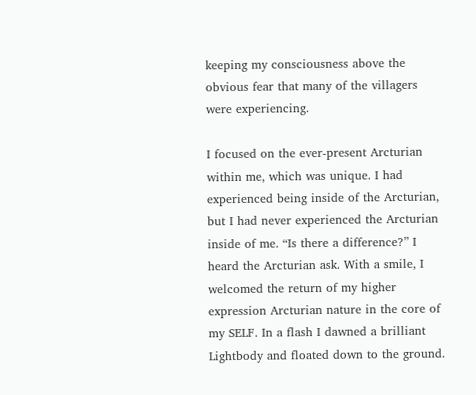keeping my consciousness above the obvious fear that many of the villagers were experiencing.

I focused on the ever-present Arcturian within me, which was unique. I had experienced being inside of the Arcturian, but I had never experienced the Arcturian inside of me. “Is there a difference?” I heard the Arcturian ask. With a smile, I welcomed the return of my higher expression Arcturian nature in the core of my SELF. In a flash I dawned a brilliant Lightbody and floated down to the ground.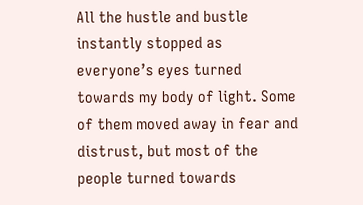All the hustle and bustle instantly stopped as everyone’s eyes turned towards my body of light. Some of them moved away in fear and distrust, but most of the people turned towards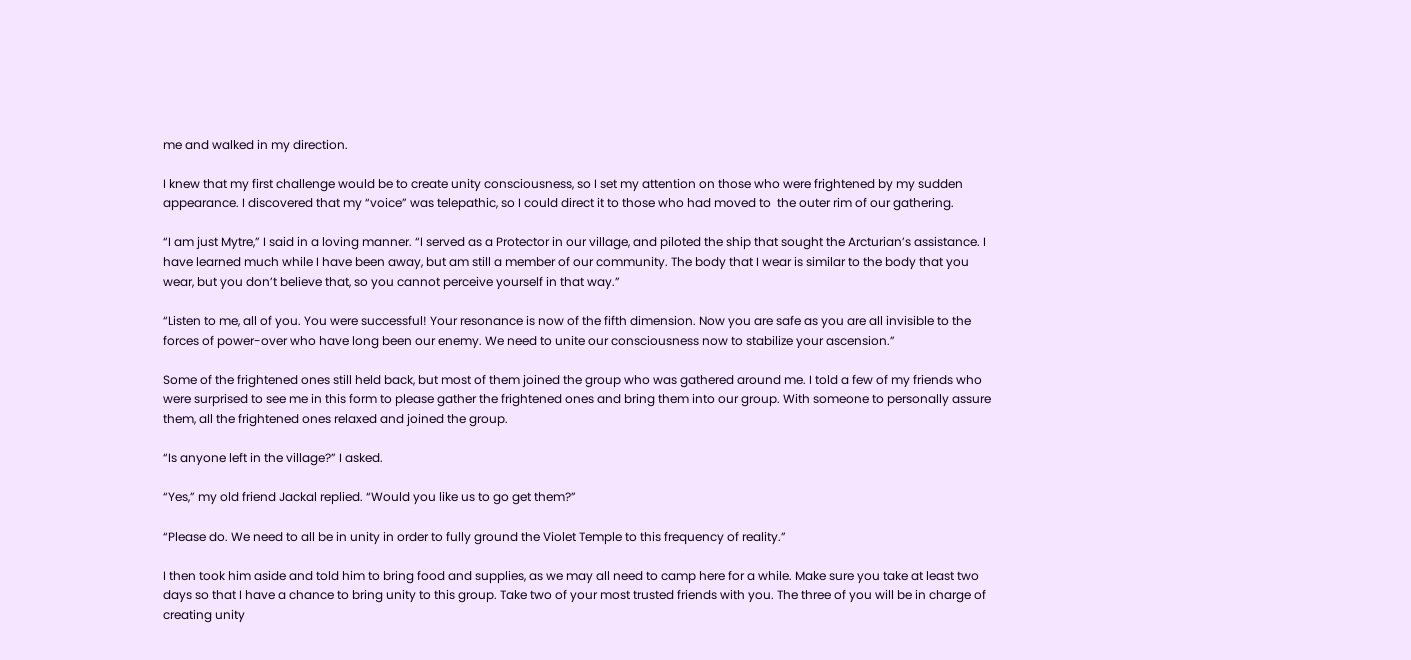me and walked in my direction.

I knew that my first challenge would be to create unity consciousness, so I set my attention on those who were frightened by my sudden appearance. I discovered that my “voice” was telepathic, so I could direct it to those who had moved to  the outer rim of our gathering.

“I am just Mytre,” I said in a loving manner. “I served as a Protector in our village, and piloted the ship that sought the Arcturian’s assistance. I have learned much while I have been away, but am still a member of our community. The body that I wear is similar to the body that you wear, but you don’t believe that, so you cannot perceive yourself in that way.”

“Listen to me, all of you. You were successful! Your resonance is now of the fifth dimension. Now you are safe as you are all invisible to the forces of power-over who have long been our enemy. We need to unite our consciousness now to stabilize your ascension.”

Some of the frightened ones still held back, but most of them joined the group who was gathered around me. I told a few of my friends who were surprised to see me in this form to please gather the frightened ones and bring them into our group. With someone to personally assure them, all the frightened ones relaxed and joined the group.

“Is anyone left in the village?” I asked.

“Yes,” my old friend Jackal replied. “Would you like us to go get them?”

“Please do. We need to all be in unity in order to fully ground the Violet Temple to this frequency of reality.”

I then took him aside and told him to bring food and supplies, as we may all need to camp here for a while. Make sure you take at least two days so that I have a chance to bring unity to this group. Take two of your most trusted friends with you. The three of you will be in charge of creating unity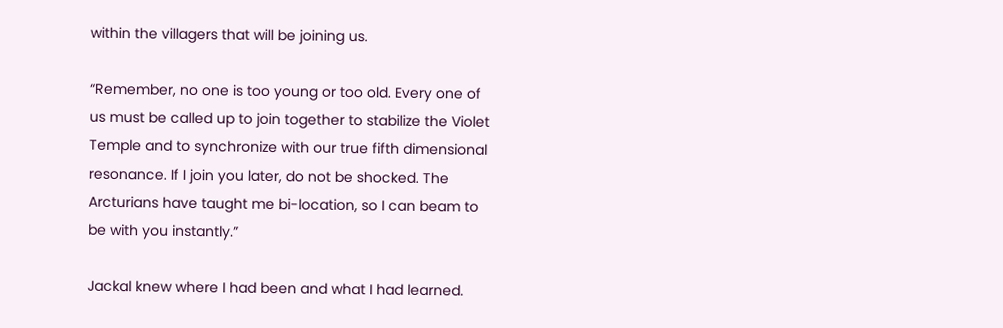within the villagers that will be joining us.

“Remember, no one is too young or too old. Every one of us must be called up to join together to stabilize the Violet Temple and to synchronize with our true fifth dimensional resonance. If I join you later, do not be shocked. The Arcturians have taught me bi-location, so I can beam to be with you instantly.”

Jackal knew where I had been and what I had learned.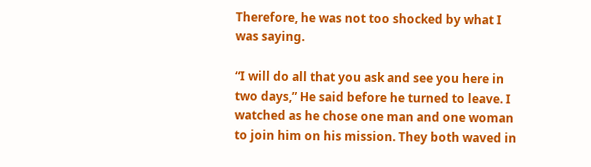Therefore, he was not too shocked by what I was saying.

“I will do all that you ask and see you here in two days,” He said before he turned to leave. I watched as he chose one man and one woman to join him on his mission. They both waved in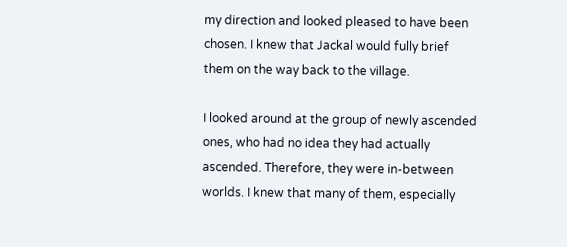my direction and looked pleased to have been chosen. I knew that Jackal would fully brief them on the way back to the village.

I looked around at the group of newly ascended ones, who had no idea they had actually ascended. Therefore, they were in-between worlds. I knew that many of them, especially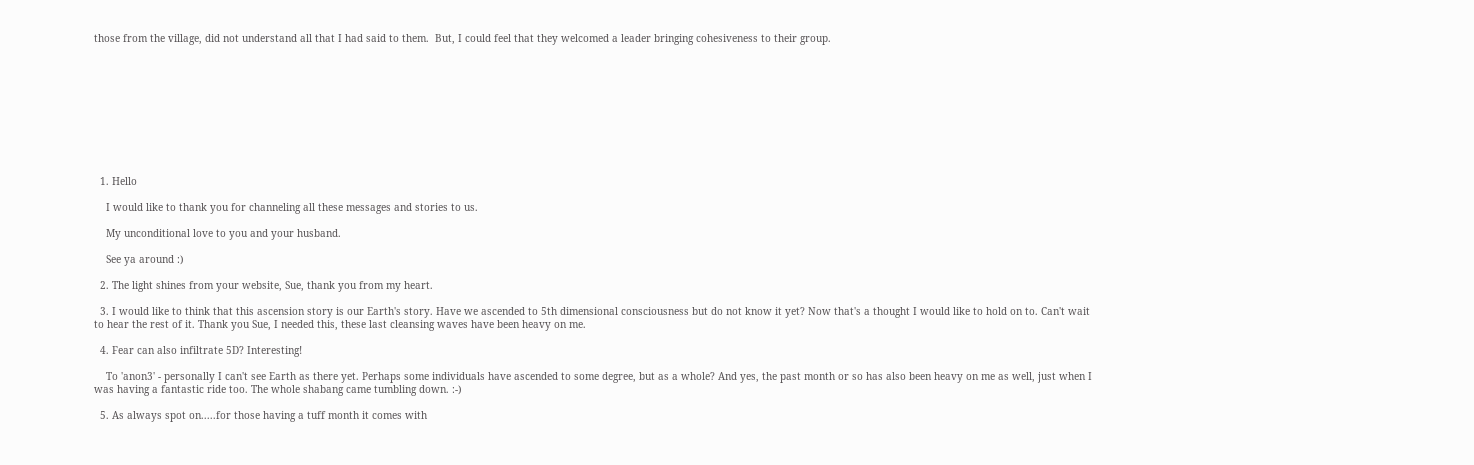those from the village, did not understand all that I had said to them.  But, I could feel that they welcomed a leader bringing cohesiveness to their group.










  1. Hello

    I would like to thank you for channeling all these messages and stories to us.

    My unconditional love to you and your husband.

    See ya around :)

  2. The light shines from your website, Sue, thank you from my heart.

  3. I would like to think that this ascension story is our Earth's story. Have we ascended to 5th dimensional consciousness but do not know it yet? Now that's a thought I would like to hold on to. Can't wait to hear the rest of it. Thank you Sue, I needed this, these last cleansing waves have been heavy on me.

  4. Fear can also infiltrate 5D? Interesting!

    To 'anon3' - personally I can't see Earth as there yet. Perhaps some individuals have ascended to some degree, but as a whole? And yes, the past month or so has also been heavy on me as well, just when I was having a fantastic ride too. The whole shabang came tumbling down. :-)

  5. As always spot on.....for those having a tuff month it comes with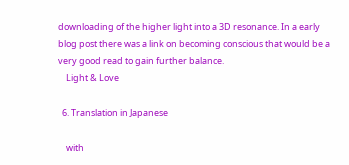downloading of the higher light into a 3D resonance. In a early blog post there was a link on becoming conscious that would be a very good read to gain further balance.
    Light & Love

  6. Translation in Japanese

    with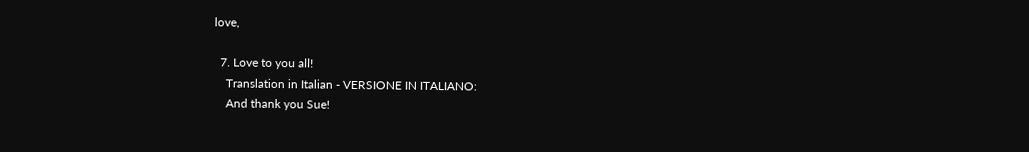love,

  7. Love to you all!
    Translation in Italian - VERSIONE IN ITALIANO:
    And thank you Sue!